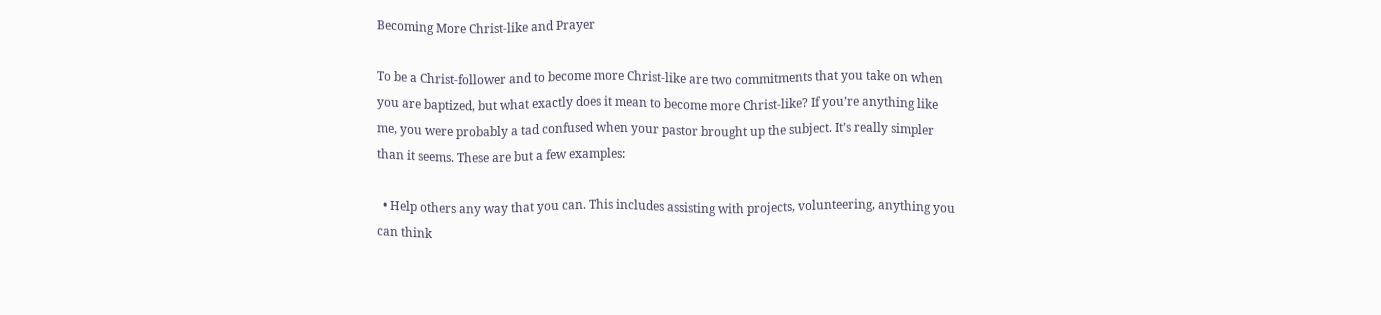Becoming More Christ-like and Prayer

To be a Christ-follower and to become more Christ-like are two commitments that you take on when you are baptized, but what exactly does it mean to become more Christ-like? If you’re anything like me, you were probably a tad confused when your pastor brought up the subject. It’s really simpler than it seems. These are but a few examples:

  • Help others any way that you can. This includes assisting with projects, volunteering, anything you can think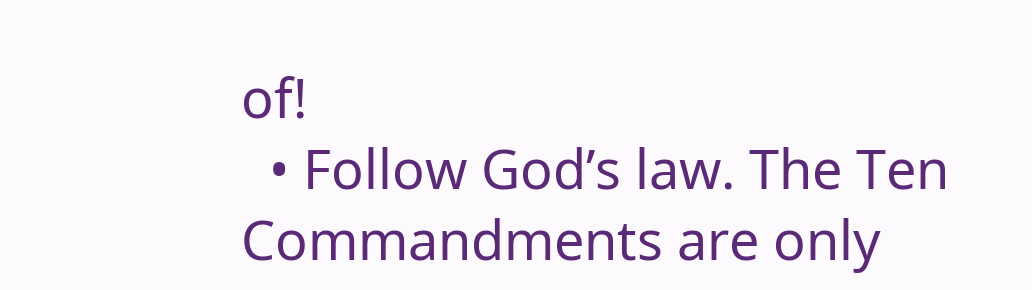of!
  • Follow God’s law. The Ten Commandments are only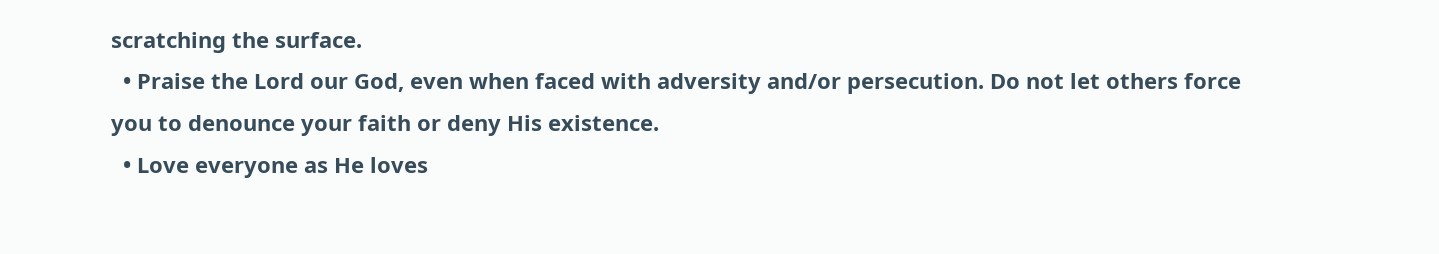scratching the surface.
  • Praise the Lord our God, even when faced with adversity and/or persecution. Do not let others force you to denounce your faith or deny His existence.
  • Love everyone as He loves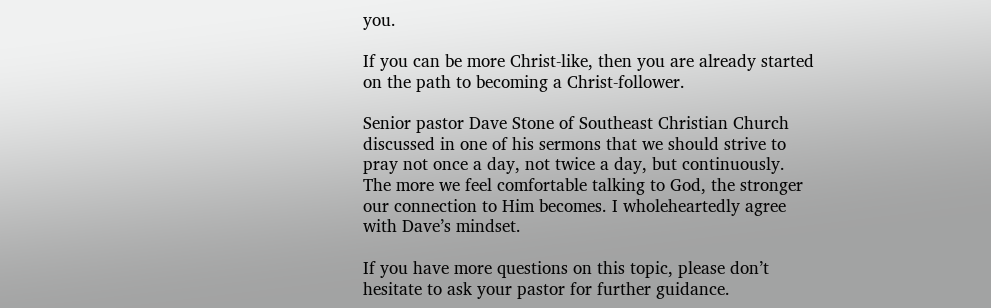you.

If you can be more Christ-like, then you are already started on the path to becoming a Christ-follower.

Senior pastor Dave Stone of Southeast Christian Church discussed in one of his sermons that we should strive to pray not once a day, not twice a day, but continuously. The more we feel comfortable talking to God, the stronger our connection to Him becomes. I wholeheartedly agree with Dave’s mindset.

If you have more questions on this topic, please don’t hesitate to ask your pastor for further guidance.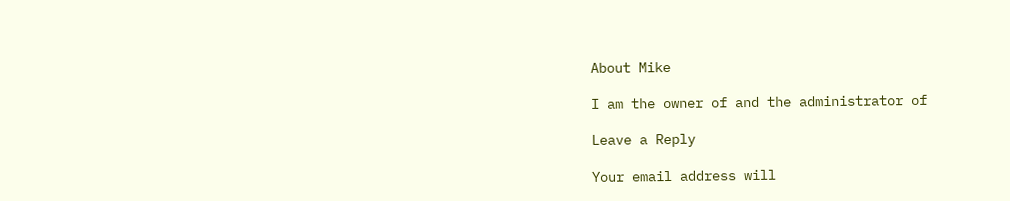About Mike

I am the owner of and the administrator of

Leave a Reply

Your email address will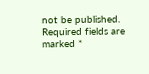not be published. Required fields are marked *